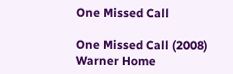One Missed Call

One Missed Call (2008)
Warner Home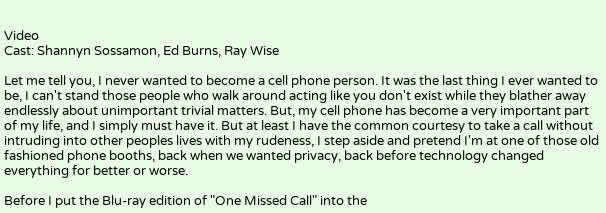Video
Cast: Shannyn Sossamon, Ed Burns, Ray Wise

Let me tell you, I never wanted to become a cell phone person. It was the last thing I ever wanted to be, I can't stand those people who walk around acting like you don't exist while they blather away endlessly about unimportant trivial matters. But, my cell phone has become a very important part of my life, and I simply must have it. But at least I have the common courtesy to take a call without intruding into other peoples lives with my rudeness, I step aside and pretend I'm at one of those old fashioned phone booths, back when we wanted privacy, back before technology changed everything for better or worse.

Before I put the Blu-ray edition of "One Missed Call" into the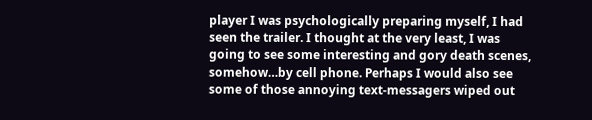player I was psychologically preparing myself, I had seen the trailer. I thought at the very least, I was going to see some interesting and gory death scenes, somehow…by cell phone. Perhaps I would also see some of those annoying text-messagers wiped out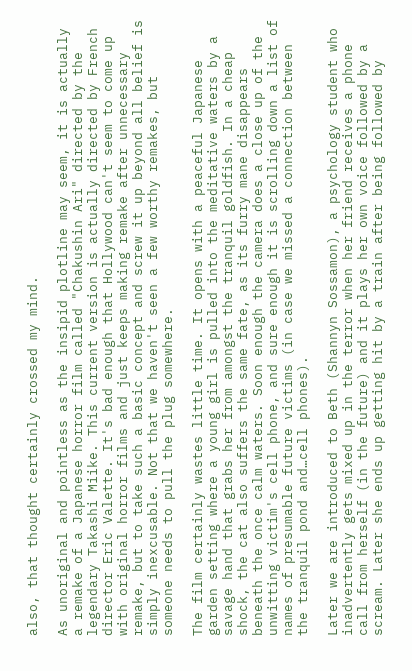also, that thought certainly crossed my mind.

As unoriginal and pointless as the insipid plotline may seem, it is actually a remake of a Japanese horror film called "Chakushin Ari" directed by the legendary Takashi Miike. This current version is actually directed by French director Eric Valette. It's bad enough that Hollywood can't seem to come up with original horror films and just keeps making remake after unnecessary remake, but to take such a basic concept and screw it up beyond all belief is simply inexcusable. Not that we haven't seen a few worthy remakes, but someone needs to pull the plug somewhere.

The film certainly wastes little time. It opens with a peaceful Japanese garden setting where a young girl is pulled into the meditative waters by a savage hand that grabs her from amongst the tranquil goldfish. In a cheap shock, the cat also suffers the same fate, as its furry mane disappears beneath the once calm waters. Soon enough the camera does a close up of the unwitting victim's cell phone, and sure enough it is scrolling down a list of names of presumable future victims (in case we missed a connection between the tranquil pond and…cell phones).

Later we are introduced to Beth (Shannyn Sossamon), a psychology student who inadvertently gets mixed up in the terror when her friend receives a phone call from herself (in the future) and it plays her own voice followed by a scream. Later she ends up getting hit by a train after being followed by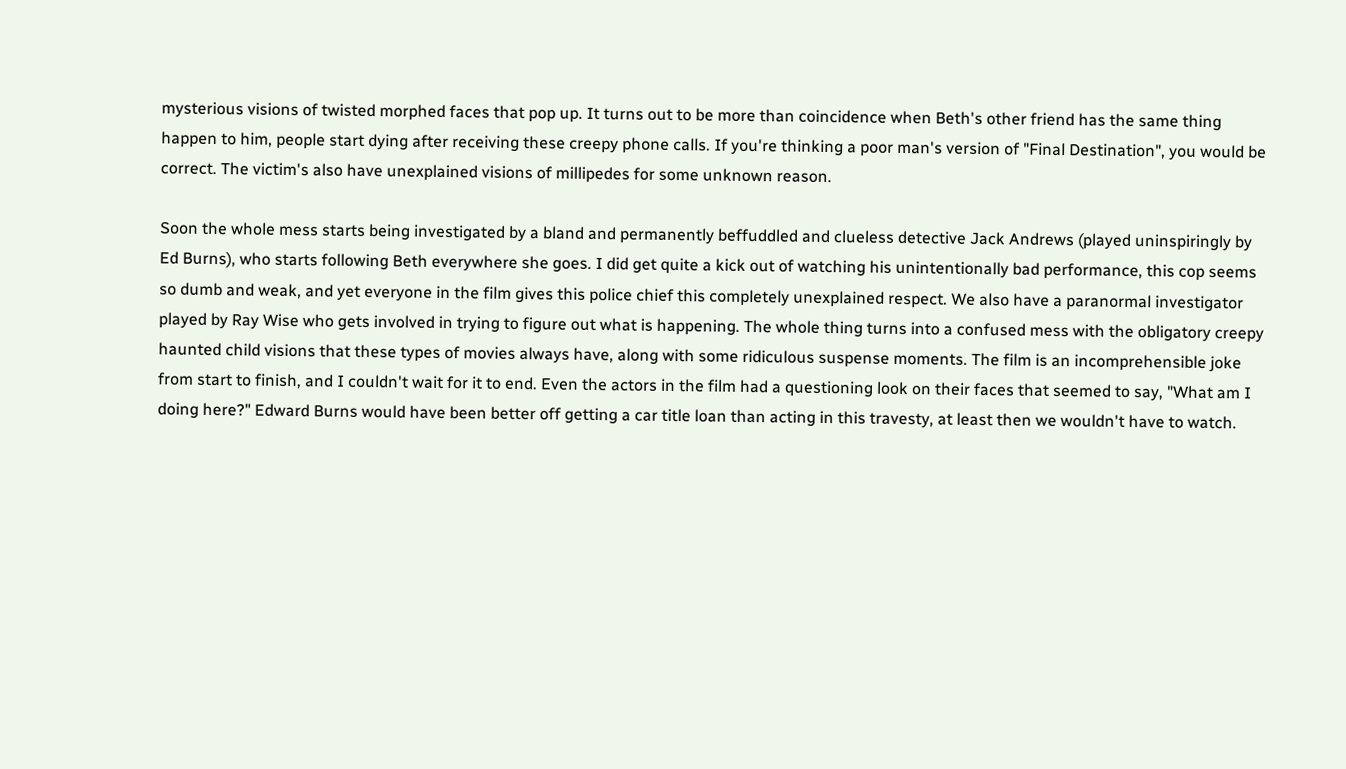mysterious visions of twisted morphed faces that pop up. It turns out to be more than coincidence when Beth's other friend has the same thing happen to him, people start dying after receiving these creepy phone calls. If you're thinking a poor man's version of "Final Destination", you would be correct. The victim's also have unexplained visions of millipedes for some unknown reason.

Soon the whole mess starts being investigated by a bland and permanently beffuddled and clueless detective Jack Andrews (played uninspiringly by Ed Burns), who starts following Beth everywhere she goes. I did get quite a kick out of watching his unintentionally bad performance, this cop seems so dumb and weak, and yet everyone in the film gives this police chief this completely unexplained respect. We also have a paranormal investigator played by Ray Wise who gets involved in trying to figure out what is happening. The whole thing turns into a confused mess with the obligatory creepy haunted child visions that these types of movies always have, along with some ridiculous suspense moments. The film is an incomprehensible joke from start to finish, and I couldn't wait for it to end. Even the actors in the film had a questioning look on their faces that seemed to say, "What am I doing here?" Edward Burns would have been better off getting a car title loan than acting in this travesty, at least then we wouldn't have to watch.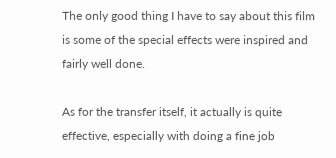The only good thing I have to say about this film is some of the special effects were inspired and fairly well done.

As for the transfer itself, it actually is quite effective, especially with doing a fine job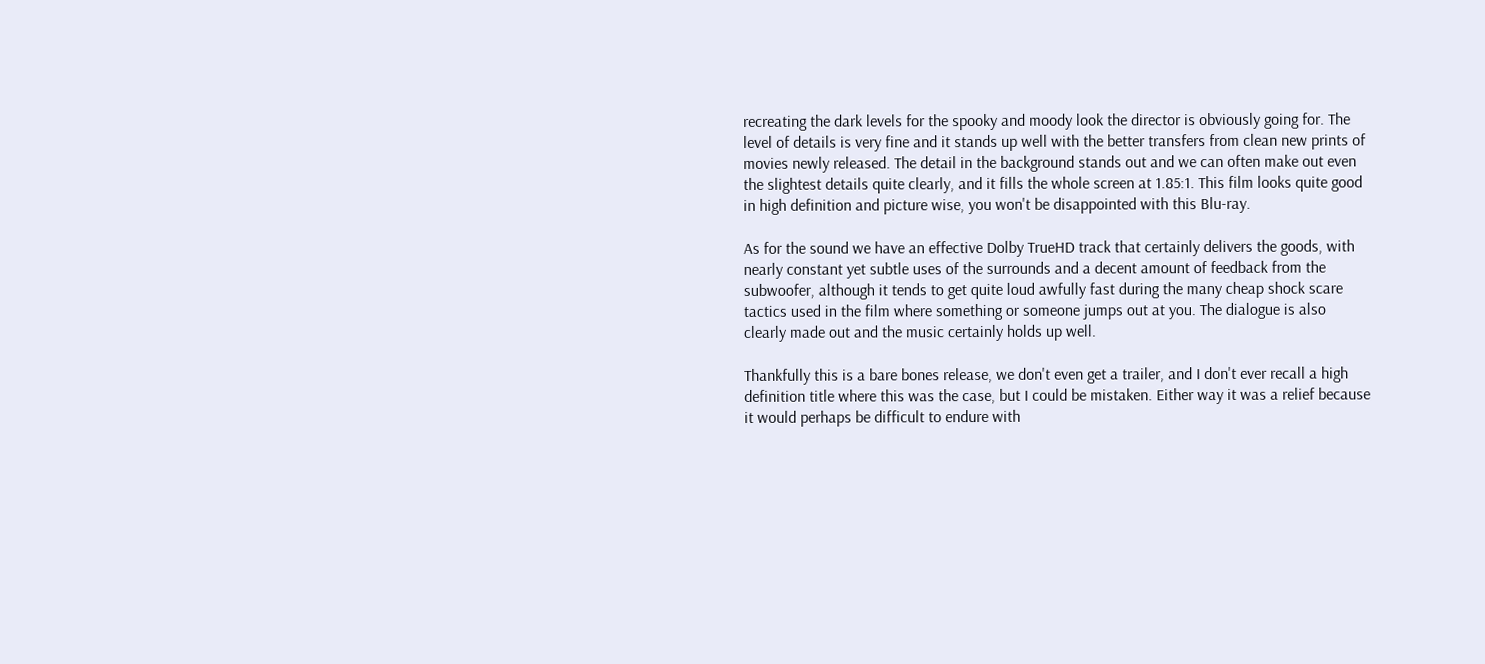recreating the dark levels for the spooky and moody look the director is obviously going for. The level of details is very fine and it stands up well with the better transfers from clean new prints of movies newly released. The detail in the background stands out and we can often make out even the slightest details quite clearly, and it fills the whole screen at 1.85:1. This film looks quite good in high definition and picture wise, you won't be disappointed with this Blu-ray.

As for the sound we have an effective Dolby TrueHD track that certainly delivers the goods, with nearly constant yet subtle uses of the surrounds and a decent amount of feedback from the subwoofer, although it tends to get quite loud awfully fast during the many cheap shock scare tactics used in the film where something or someone jumps out at you. The dialogue is also clearly made out and the music certainly holds up well.

Thankfully this is a bare bones release, we don't even get a trailer, and I don't ever recall a high definition title where this was the case, but I could be mistaken. Either way it was a relief because it would perhaps be difficult to endure with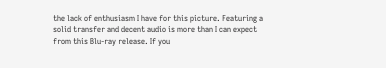the lack of enthusiasm I have for this picture. Featuring a solid transfer and decent audio is more than I can expect from this Blu-ray release. If you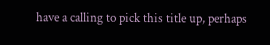have a calling to pick this title up, perhaps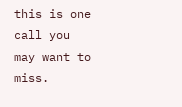this is one call you may want to miss.